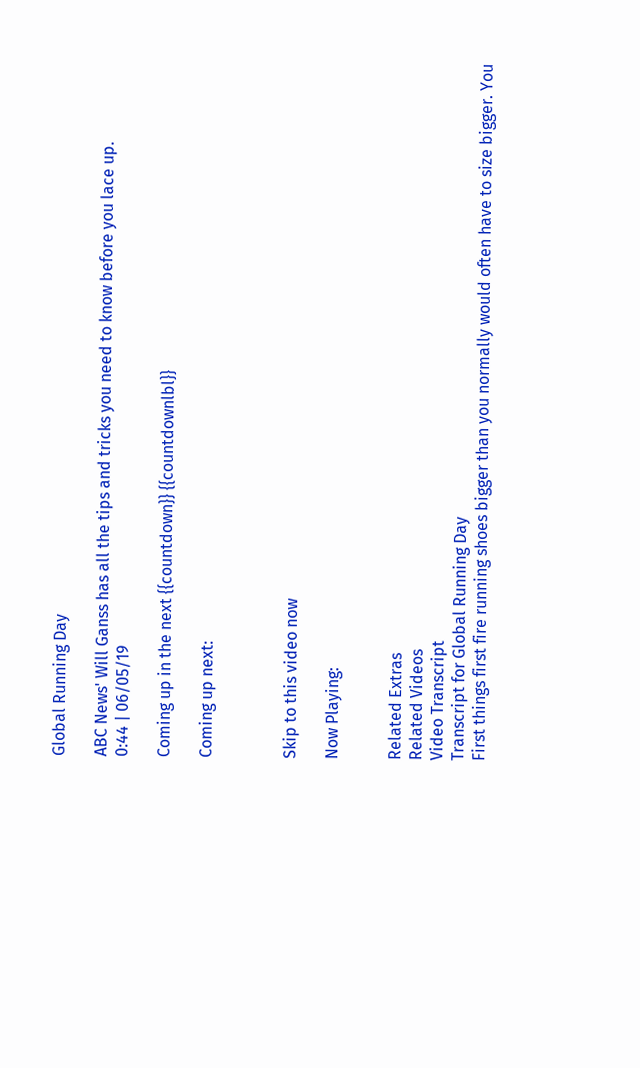Global Running Day

ABC News' Will Ganss has all the tips and tricks you need to know before you lace up.
0:44 | 06/05/19

Coming up in the next {{countdown}} {{countdownlbl}}

Coming up next:



Skip to this video now

Now Playing:


Related Extras
Related Videos
Video Transcript
Transcript for Global Running Day
First things first fire running shoes bigger than you normally would often have to size bigger. You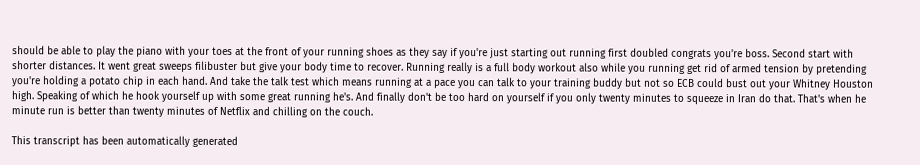should be able to play the piano with your toes at the front of your running shoes as they say if you're just starting out running first doubled congrats you're boss. Second start with shorter distances. It went great sweeps filibuster but give your body time to recover. Running really is a full body workout also while you running get rid of armed tension by pretending you're holding a potato chip in each hand. And take the talk test which means running at a pace you can talk to your training buddy but not so ECB could bust out your Whitney Houston high. Speaking of which he hook yourself up with some great running he's. And finally don't be too hard on yourself if you only twenty minutes to squeeze in Iran do that. That's when he minute run is better than twenty minutes of Netflix and chilling on the couch.

This transcript has been automatically generated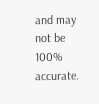and may not be 100% accurate.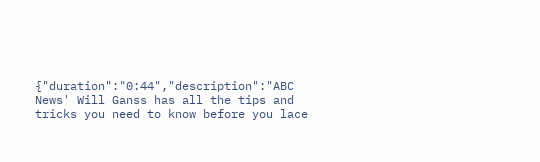{"duration":"0:44","description":"ABC News' Will Ganss has all the tips and tricks you need to know before you lace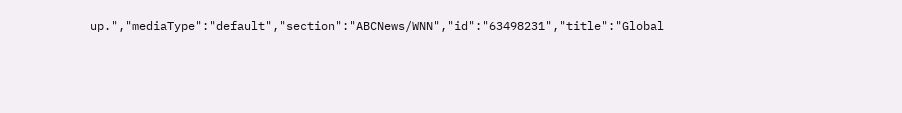up.","mediaType":"default","section":"ABCNews/WNN","id":"63498231","title":"Global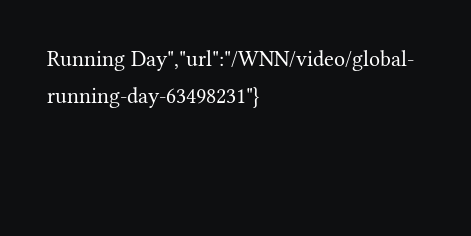Running Day","url":"/WNN/video/global-running-day-63498231"}